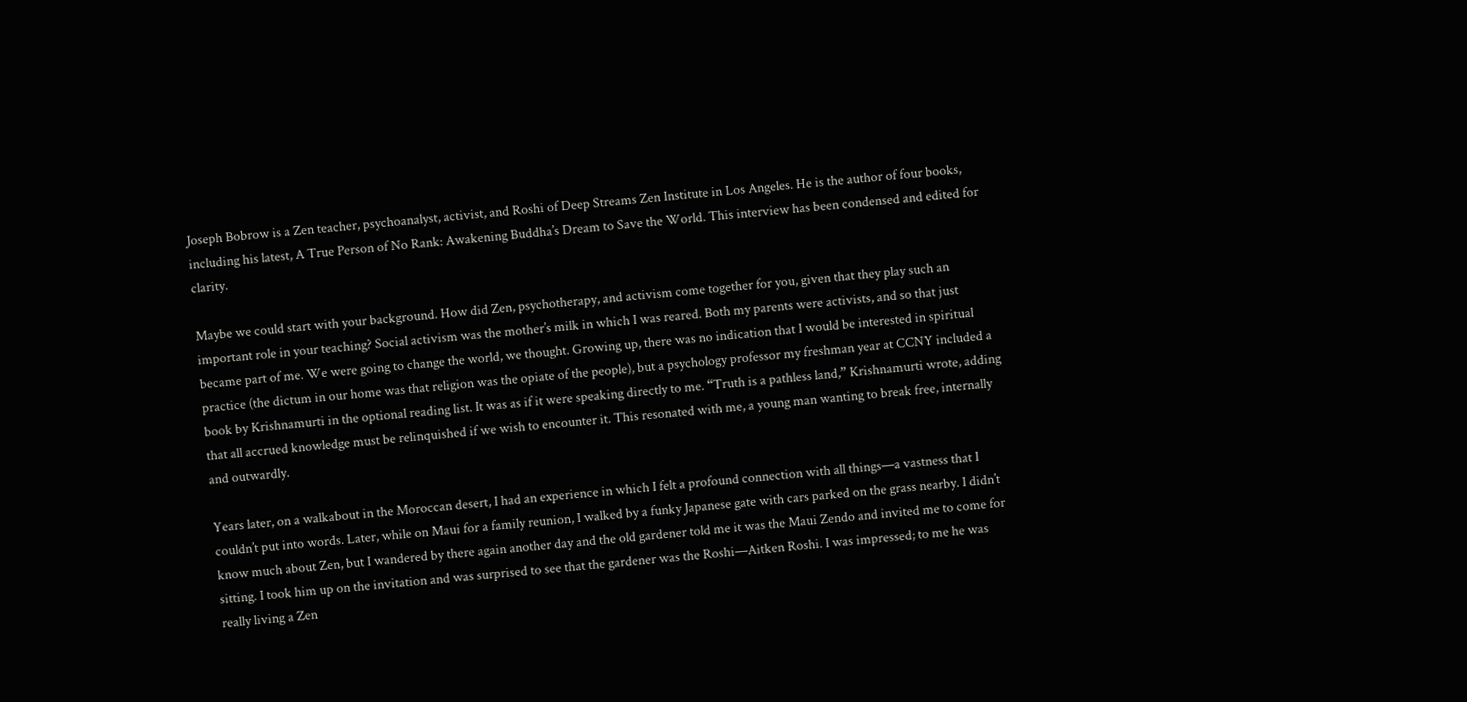Joseph Bobrow is a Zen teacher, psychoanalyst, activist, and Roshi of Deep Streams Zen Institute in Los Angeles. He is the author of four books, including his latest, A True Person of No Rank: Awakening Buddha’s Dream to Save the World. This interview has been condensed and edited for clarity.

Maybe we could start with your background. How did Zen, psychotherapy, and activism come together for you, given that they play such an important role in your teaching? Social activism was the mother’s milk in which I was reared. Both my parents were activists, and so that just became part of me. We were going to change the world, we thought. Growing up, there was no indication that I would be interested in spiritual practice (the dictum in our home was that religion was the opiate of the people), but a psychology professor my freshman year at CCNY included a book by Krishnamurti in the optional reading list. It was as if it were speaking directly to me. “Truth is a pathless land,” Krishnamurti wrote, adding that all accrued knowledge must be relinquished if we wish to encounter it. This resonated with me, a young man wanting to break free, internally and outwardly.

Years later, on a walkabout in the Moroccan desert, I had an experience in which I felt a profound connection with all things—a vastness that I couldn’t put into words. Later, while on Maui for a family reunion, I walked by a funky Japanese gate with cars parked on the grass nearby. I didn’t know much about Zen, but I wandered by there again another day and the old gardener told me it was the Maui Zendo and invited me to come for sitting. I took him up on the invitation and was surprised to see that the gardener was the Roshi—Aitken Roshi. I was impressed; to me he was really living a Zen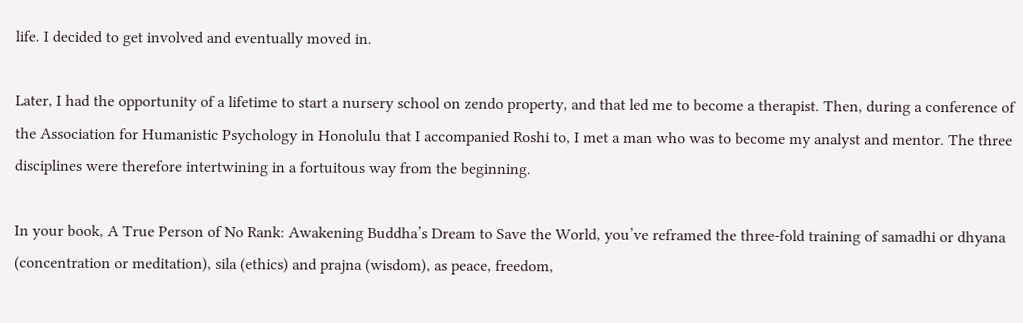life. I decided to get involved and eventually moved in.

Later, I had the opportunity of a lifetime to start a nursery school on zendo property, and that led me to become a therapist. Then, during a conference of the Association for Humanistic Psychology in Honolulu that I accompanied Roshi to, I met a man who was to become my analyst and mentor. The three disciplines were therefore intertwining in a fortuitous way from the beginning.

In your book, A True Person of No Rank: Awakening Buddha’s Dream to Save the World, you’ve reframed the three-fold training of samadhi or dhyana (concentration or meditation), sila (ethics) and prajna (wisdom), as peace, freedom,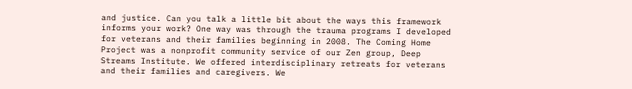and justice. Can you talk a little bit about the ways this framework informs your work? One way was through the trauma programs I developed for veterans and their families beginning in 2008. The Coming Home Project was a nonprofit community service of our Zen group, Deep Streams Institute. We offered interdisciplinary retreats for veterans and their families and caregivers. We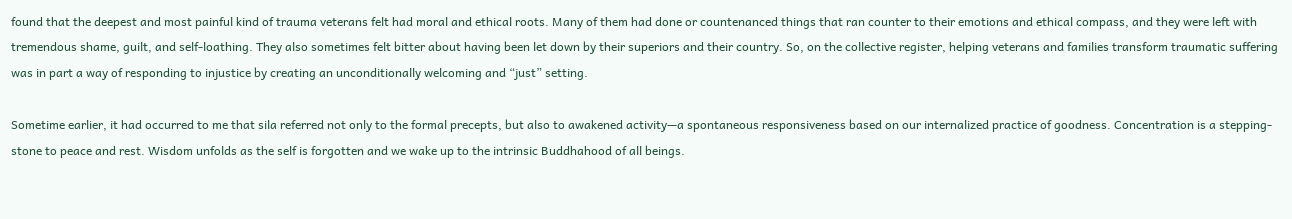found that the deepest and most painful kind of trauma veterans felt had moral and ethical roots. Many of them had done or countenanced things that ran counter to their emotions and ethical compass, and they were left with tremendous shame, guilt, and self-loathing. They also sometimes felt bitter about having been let down by their superiors and their country. So, on the collective register, helping veterans and families transform traumatic suffering was in part a way of responding to injustice by creating an unconditionally welcoming and “just” setting.

Sometime earlier, it had occurred to me that sila referred not only to the formal precepts, but also to awakened activity—a spontaneous responsiveness based on our internalized practice of goodness. Concentration is a stepping-stone to peace and rest. Wisdom unfolds as the self is forgotten and we wake up to the intrinsic Buddhahood of all beings.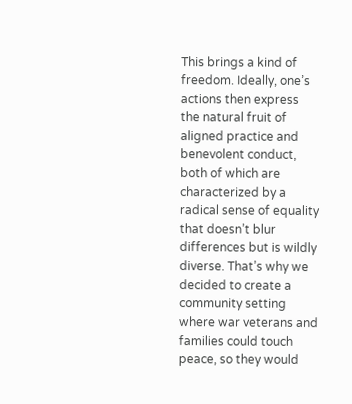This brings a kind of freedom. Ideally, one’s actions then express the natural fruit of aligned practice and benevolent conduct, both of which are characterized by a radical sense of equality that doesn’t blur differences but is wildly diverse. That’s why we decided to create a community setting where war veterans and families could touch peace, so they would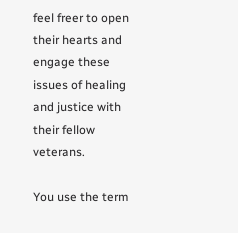feel freer to open their hearts and engage these issues of healing and justice with their fellow veterans.

You use the term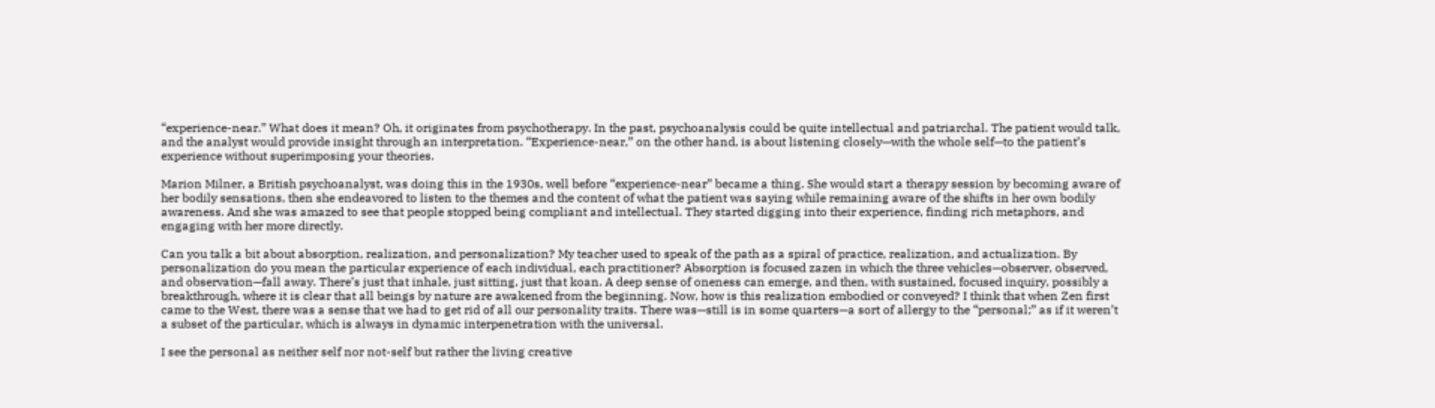“experience-near.” What does it mean? Oh, it originates from psychotherapy. In the past, psychoanalysis could be quite intellectual and patriarchal. The patient would talk, and the analyst would provide insight through an interpretation. “Experience-near,” on the other hand, is about listening closely—with the whole self—to the patient’s experience without superimposing your theories.

Marion Milner, a British psychoanalyst, was doing this in the 1930s, well before “experience-near” became a thing. She would start a therapy session by becoming aware of her bodily sensations, then she endeavored to listen to the themes and the content of what the patient was saying while remaining aware of the shifts in her own bodily awareness. And she was amazed to see that people stopped being compliant and intellectual. They started digging into their experience, finding rich metaphors, and engaging with her more directly.

Can you talk a bit about absorption, realization, and personalization? My teacher used to speak of the path as a spiral of practice, realization, and actualization. By personalization do you mean the particular experience of each individual, each practitioner? Absorption is focused zazen in which the three vehicles—observer, observed, and observation—fall away. There’s just that inhale, just sitting, just that koan. A deep sense of oneness can emerge, and then, with sustained, focused inquiry, possibly a breakthrough, where it is clear that all beings by nature are awakened from the beginning. Now, how is this realization embodied or conveyed? I think that when Zen first came to the West, there was a sense that we had to get rid of all our personality traits. There was—still is in some quarters—a sort of allergy to the “personal;” as if it weren’t a subset of the particular, which is always in dynamic interpenetration with the universal.

I see the personal as neither self nor not-self but rather the living creative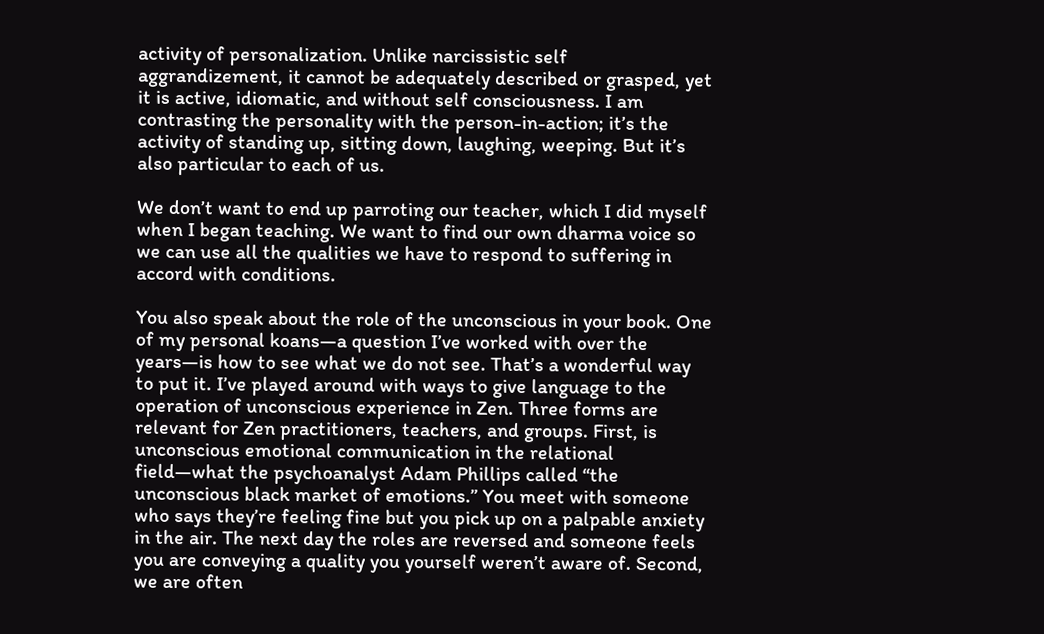activity of personalization. Unlike narcissistic self aggrandizement, it cannot be adequately described or grasped, yet it is active, idiomatic, and without self consciousness. I am contrasting the personality with the person-in-action; it’s the activity of standing up, sitting down, laughing, weeping. But it’s also particular to each of us.

We don’t want to end up parroting our teacher, which I did myself when I began teaching. We want to find our own dharma voice so we can use all the qualities we have to respond to suffering in accord with conditions.

You also speak about the role of the unconscious in your book. One of my personal koans—a question I’ve worked with over the years—is how to see what we do not see. That’s a wonderful way to put it. I’ve played around with ways to give language to the operation of unconscious experience in Zen. Three forms are relevant for Zen practitioners, teachers, and groups. First, is unconscious emotional communication in the relational field—what the psychoanalyst Adam Phillips called “the unconscious black market of emotions.” You meet with someone who says they’re feeling fine but you pick up on a palpable anxiety in the air. The next day the roles are reversed and someone feels you are conveying a quality you yourself weren’t aware of. Second, we are often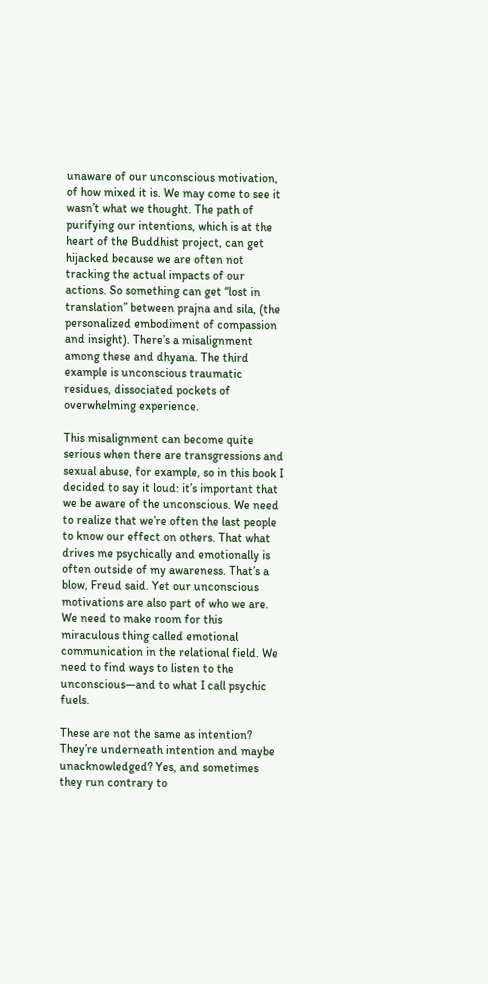unaware of our unconscious motivation, of how mixed it is. We may come to see it wasn’t what we thought. The path of purifying our intentions, which is at the heart of the Buddhist project, can get hijacked because we are often not tracking the actual impacts of our actions. So something can get “lost in translation” between prajna and sila, (the personalized embodiment of compassion and insight). There’s a misalignment among these and dhyana. The third example is unconscious traumatic residues, dissociated pockets of overwhelming experience.

This misalignment can become quite serious when there are transgressions and sexual abuse, for example, so in this book I decided to say it loud: it’s important that we be aware of the unconscious. We need to realize that we’re often the last people to know our effect on others. That what drives me psychically and emotionally is often outside of my awareness. That’s a blow, Freud said. Yet our unconscious motivations are also part of who we are. We need to make room for this miraculous thing called emotional communication in the relational field. We need to find ways to listen to the unconscious—and to what I call psychic fuels.

These are not the same as intention? They’re underneath intention and maybe unacknowledged? Yes, and sometimes they run contrary to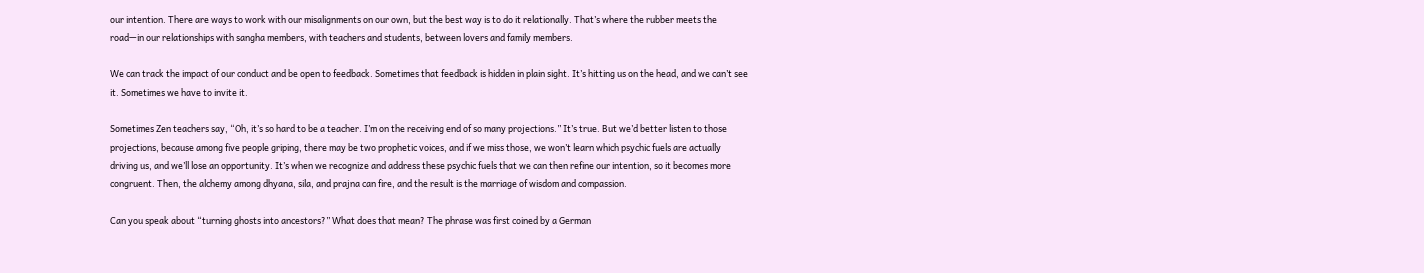our intention. There are ways to work with our misalignments on our own, but the best way is to do it relationally. That’s where the rubber meets the road—in our relationships with sangha members, with teachers and students, between lovers and family members.

We can track the impact of our conduct and be open to feedback. Sometimes that feedback is hidden in plain sight. It’s hitting us on the head, and we can’t see it. Sometimes we have to invite it.

Sometimes Zen teachers say, “Oh, it’s so hard to be a teacher. I’m on the receiving end of so many projections.” It’s true. But we’d better listen to those projections, because among five people griping, there may be two prophetic voices, and if we miss those, we won’t learn which psychic fuels are actually driving us, and we’ll lose an opportunity. It’s when we recognize and address these psychic fuels that we can then refine our intention, so it becomes more congruent. Then, the alchemy among dhyana, sila, and prajna can fire, and the result is the marriage of wisdom and compassion.

Can you speak about “turning ghosts into ancestors?” What does that mean? The phrase was first coined by a German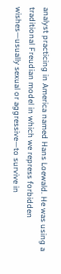analyst practicing in America named Hans Loewald. He was using a traditional Freudian model in which we repress forbidden wishes—usually sexual or aggressive—to survive in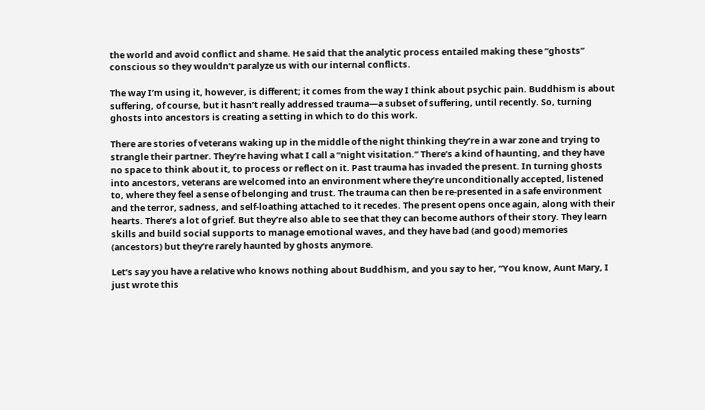the world and avoid conflict and shame. He said that the analytic process entailed making these “ghosts” conscious so they wouldn’t paralyze us with our internal conflicts.

The way I’m using it, however, is different; it comes from the way I think about psychic pain. Buddhism is about suffering, of course, but it hasn’t really addressed trauma—a subset of suffering, until recently. So, turning ghosts into ancestors is creating a setting in which to do this work.

There are stories of veterans waking up in the middle of the night thinking they’re in a war zone and trying to strangle their partner. They’re having what I call a “night visitation.” There’s a kind of haunting, and they have no space to think about it, to process or reflect on it. Past trauma has invaded the present. In turning ghosts into ancestors, veterans are welcomed into an environment where they’re unconditionally accepted, listened to, where they feel a sense of belonging and trust. The trauma can then be re-presented in a safe environment and the terror, sadness, and self-loathing attached to it recedes. The present opens once again, along with their hearts. There’s a lot of grief. But they’re also able to see that they can become authors of their story. They learn skills and build social supports to manage emotional waves, and they have bad (and good) memories (ancestors) but they’re rarely haunted by ghosts anymore.

Let’s say you have a relative who knows nothing about Buddhism, and you say to her, “You know, Aunt Mary, I just wrote this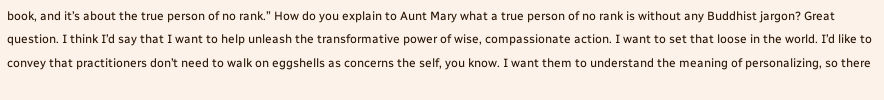book, and it’s about the true person of no rank.” How do you explain to Aunt Mary what a true person of no rank is without any Buddhist jargon? Great question. I think I’d say that I want to help unleash the transformative power of wise, compassionate action. I want to set that loose in the world. I’d like to convey that practitioners don’t need to walk on eggshells as concerns the self, you know. I want them to understand the meaning of personalizing, so there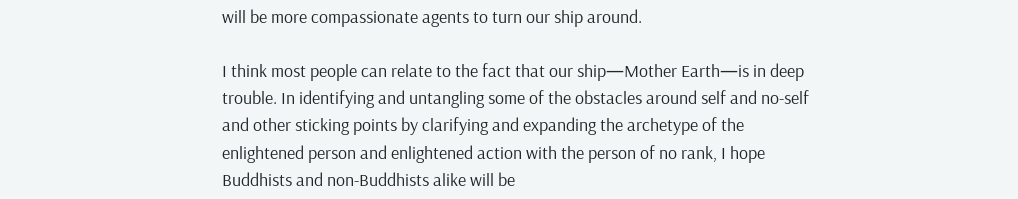will be more compassionate agents to turn our ship around.

I think most people can relate to the fact that our ship—Mother Earth—is in deep trouble. In identifying and untangling some of the obstacles around self and no-self and other sticking points by clarifying and expanding the archetype of the enlightened person and enlightened action with the person of no rank, I hope Buddhists and non-Buddhists alike will be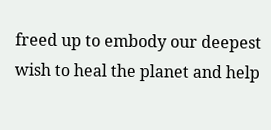freed up to embody our deepest wish to heal the planet and help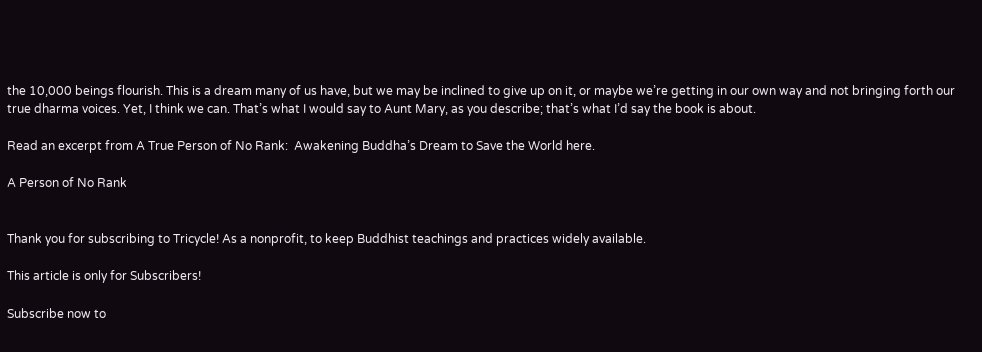the 10,000 beings flourish. This is a dream many of us have, but we may be inclined to give up on it, or maybe we’re getting in our own way and not bringing forth our true dharma voices. Yet, I think we can. That’s what I would say to Aunt Mary, as you describe; that’s what I’d say the book is about.

Read an excerpt from A True Person of No Rank:  Awakening Buddha’s Dream to Save the World here.

A Person of No Rank


Thank you for subscribing to Tricycle! As a nonprofit, to keep Buddhist teachings and practices widely available.

This article is only for Subscribers!

Subscribe now to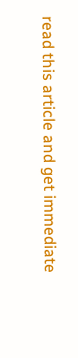read this article and get immediate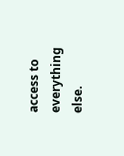access to everything else.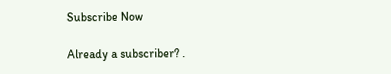Subscribe Now

Already a subscriber? .